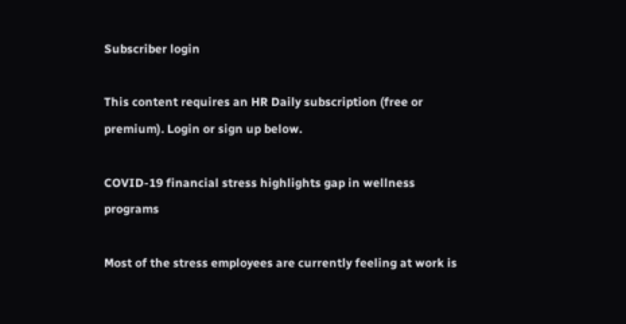Subscriber login

This content requires an HR Daily subscription (free or premium). Login or sign up below.

COVID-19 financial stress highlights gap in wellness programs

Most of the stress employees are currently feeling at work is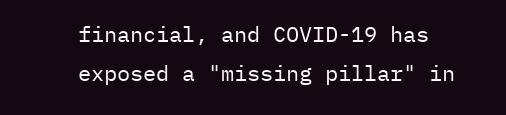financial, and COVID-19 has exposed a "missing pillar" in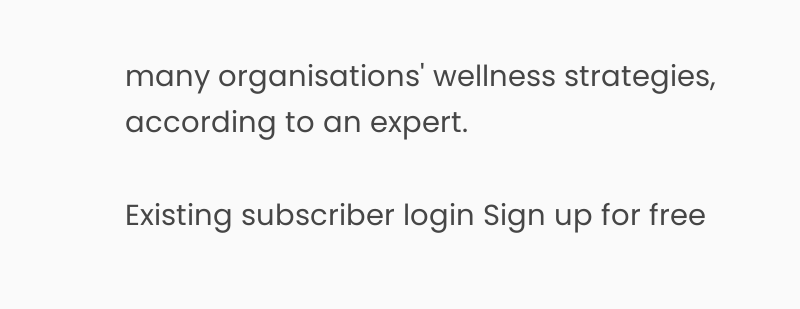many organisations' wellness strategies, according to an expert.

Existing subscriber login Sign up for free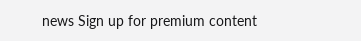news Sign up for premium content